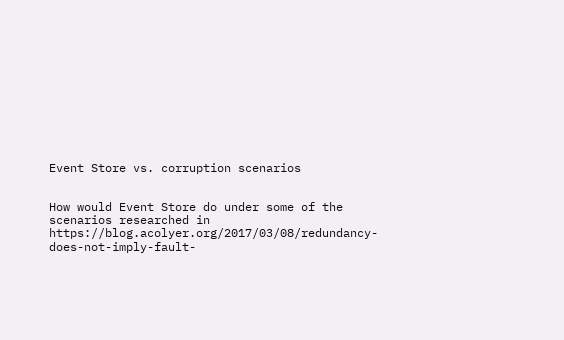Event Store vs. corruption scenarios


How would Event Store do under some of the scenarios researched in https://blog.acolyer.org/2017/03/08/redundancy-does-not-imply-fault-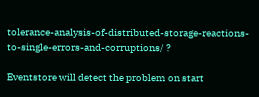tolerance-analysis-of-distributed-storage-reactions-to-single-errors-and-corruptions/ ?

Eventstore will detect the problem on start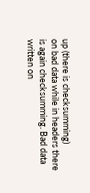up (there is checksumming)
on bad data while in headers there is again checksumming. Bad data
written on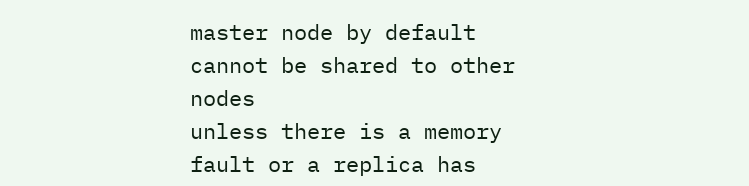master node by default cannot be shared to other nodes
unless there is a memory fault or a replica has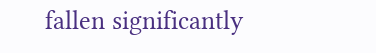fallen significantly